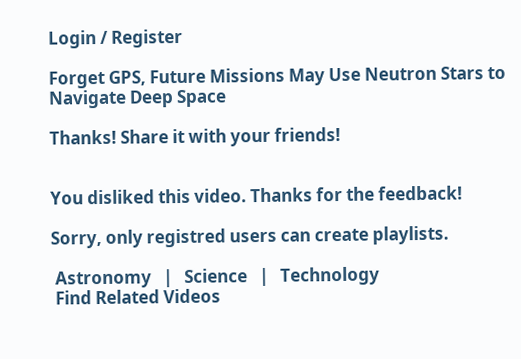Login / Register

Forget GPS, Future Missions May Use Neutron Stars to Navigate Deep Space

Thanks! Share it with your friends!


You disliked this video. Thanks for the feedback!

Sorry, only registred users can create playlists.

 Astronomy   |   Science   |   Technology
 Find Related Videos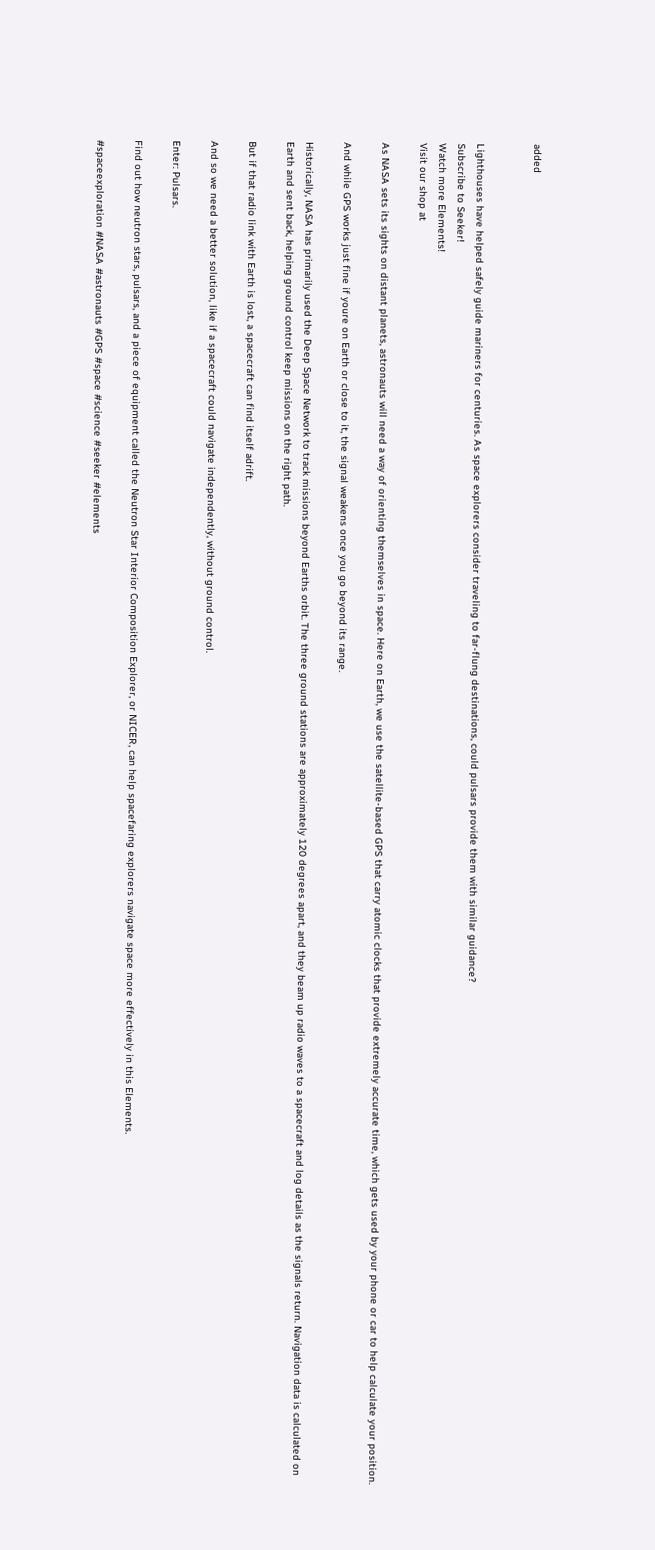added


Lighthouses have helped safely guide mariners for centuries. As space explorers consider traveling to far-flung destinations, could pulsars provide them with similar guidance?
Subscribe to Seeker!
Watch more Elements!
Visit our shop at

As NASA sets its sights on distant planets, astronauts will need a way of orienting themselves in space. Here on Earth, we use the satellite-based GPS that carry atomic clocks that provide extremely accurate time, which gets used by your phone or car to help calculate your position.

And while GPS works just fine if youre on Earth or close to it, the signal weakens once you go beyond its range.

Historically, NASA has primarily used the Deep Space Network to track missions beyond Earths orbit. The three ground stations are approximately 120 degrees apart, and they beam up radio waves to a spacecraft and log details as the signals return. Navigation data is calculated on Earth and sent back, helping ground control keep missions on the right path.

But if that radio link with Earth is lost, a spacecraft can find itself adrift.

And so we need a better solution, like if a spacecraft could navigate independently, without ground control.

Enter: Pulsars.

Find out how neutron stars, pulsars, and a piece of equipment called the Neutron Star Interior Composition Explorer, or NICER, can help spacefaring explorers navigate space more effectively in this Elements.

#spaceexploration #NASA #astronauts #GPS #space #science #seeker #elements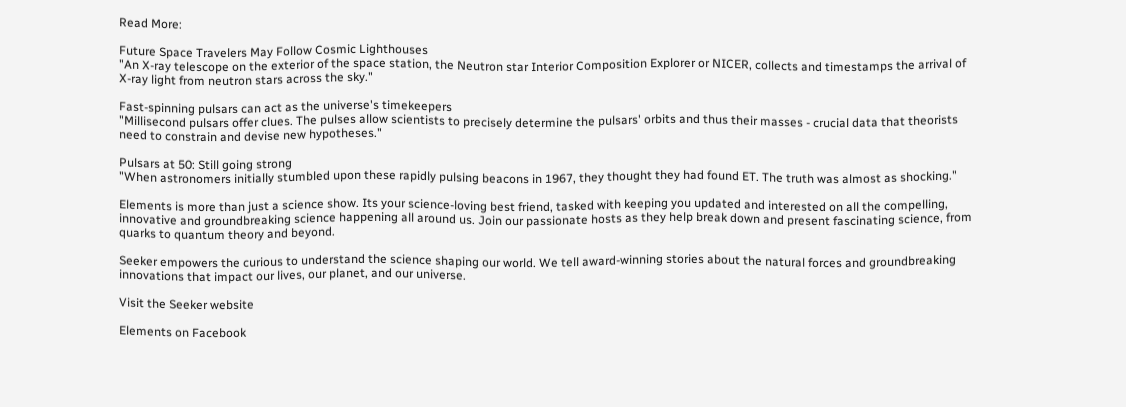Read More:

Future Space Travelers May Follow Cosmic Lighthouses
"An X-ray telescope on the exterior of the space station, the Neutron star Interior Composition Explorer or NICER, collects and timestamps the arrival of X-ray light from neutron stars across the sky."

Fast-spinning pulsars can act as the universe's timekeepers
"Millisecond pulsars offer clues. The pulses allow scientists to precisely determine the pulsars' orbits and thus their masses - crucial data that theorists need to constrain and devise new hypotheses."

Pulsars at 50: Still going strong
"When astronomers initially stumbled upon these rapidly pulsing beacons in 1967, they thought they had found ET. The truth was almost as shocking."

Elements is more than just a science show. Its your science-loving best friend, tasked with keeping you updated and interested on all the compelling, innovative and groundbreaking science happening all around us. Join our passionate hosts as they help break down and present fascinating science, from quarks to quantum theory and beyond.

Seeker empowers the curious to understand the science shaping our world. We tell award-winning stories about the natural forces and groundbreaking innovations that impact our lives, our planet, and our universe.

Visit the Seeker website

Elements on Facebook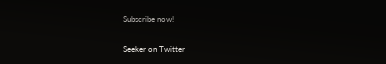Subscribe now!

Seeker on Twitter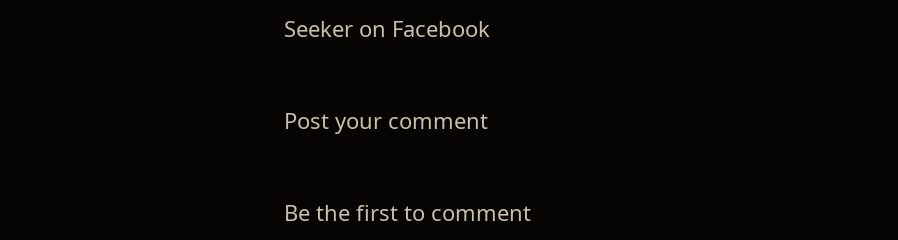Seeker on Facebook


Post your comment


Be the first to comment